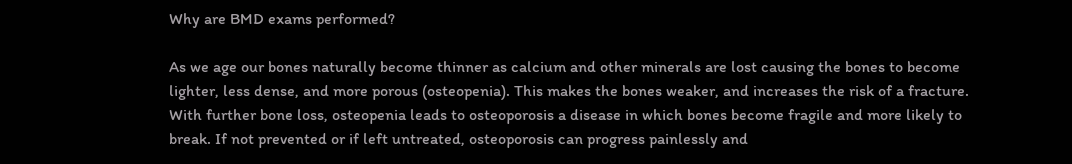Why are BMD exams performed?

As we age our bones naturally become thinner as calcium and other minerals are lost causing the bones to become lighter, less dense, and more porous (osteopenia). This makes the bones weaker, and increases the risk of a fracture. With further bone loss, osteopenia leads to osteoporosis a disease in which bones become fragile and more likely to break. If not prevented or if left untreated, osteoporosis can progress painlessly and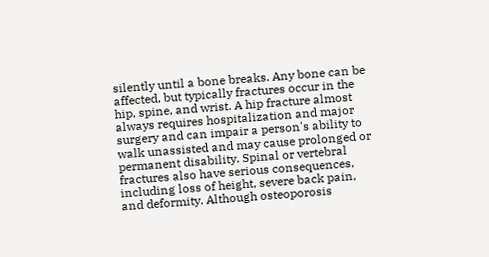silently until a bone breaks. Any bone can be affected, but typically fractures occur in the hip, spine, and wrist. A hip fracture almost always requires hospitalization and major surgery and can impair a person's ability to walk unassisted and may cause prolonged or permanent disability. Spinal or vertebral fractures also have serious consequences, including loss of height, severe back pain, and deformity. Although osteoporosis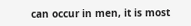can occur in men, it is most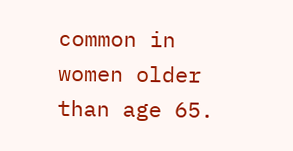common in women older than age 65.